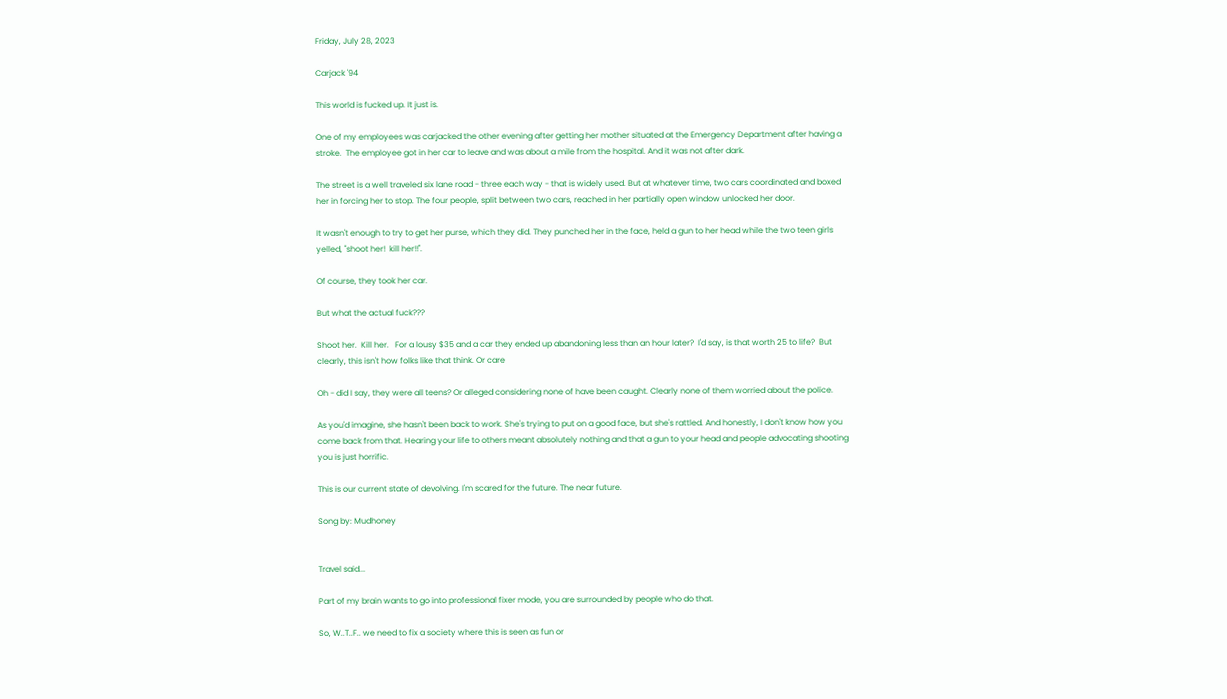Friday, July 28, 2023

Carjack '94

This world is fucked up. It just is.

One of my employees was carjacked the other evening after getting her mother situated at the Emergency Department after having a stroke.  The employee got in her car to leave and was about a mile from the hospital. And it was not after dark.

The street is a well traveled six lane road - three each way - that is widely used. But at whatever time, two cars coordinated and boxed her in forcing her to stop. The four people, split between two cars, reached in her partially open window unlocked her door.

It wasn't enough to try to get her purse, which they did. They punched her in the face, held a gun to her head while the two teen girls yelled, "shoot her!  kill her!!".

Of course, they took her car.

But what the actual fuck???

Shoot her.  Kill her.   For a lousy $35 and a car they ended up abandoning less than an hour later?  I'd say, is that worth 25 to life?  But clearly, this isn't how folks like that think. Or care

Oh - did I say, they were all teens? Or alleged considering none of have been caught. Clearly none of them worried about the police.

As you'd imagine, she hasn't been back to work. She's trying to put on a good face, but she's rattled. And honestly, I don't know how you come back from that. Hearing your life to others meant absolutely nothing and that a gun to your head and people advocating shooting you is just horrific.

This is our current state of devolving. I'm scared for the future. The near future.

Song by: Mudhoney


Travel said...

Part of my brain wants to go into professional fixer mode, you are surrounded by people who do that.

So, W..T..F.. we need to fix a society where this is seen as fun or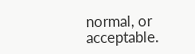normal, or acceptable.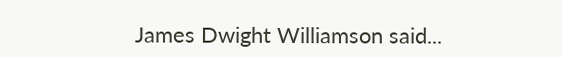James Dwight Williamson said...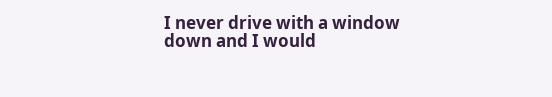I never drive with a window down and I would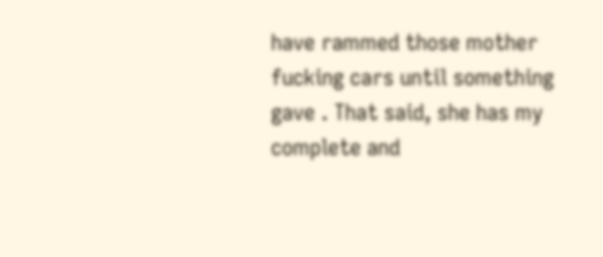have rammed those mother fucking cars until something gave . That said, she has my complete and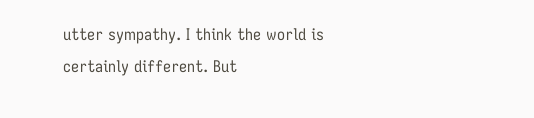utter sympathy. I think the world is certainly different. But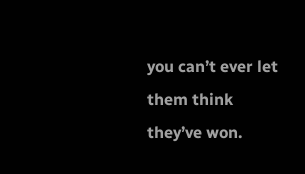you can’t ever let them think they’ve won.